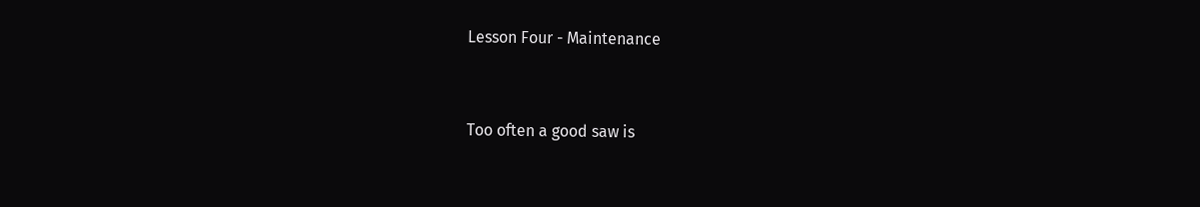Lesson Four - Maintenance


Too often a good saw is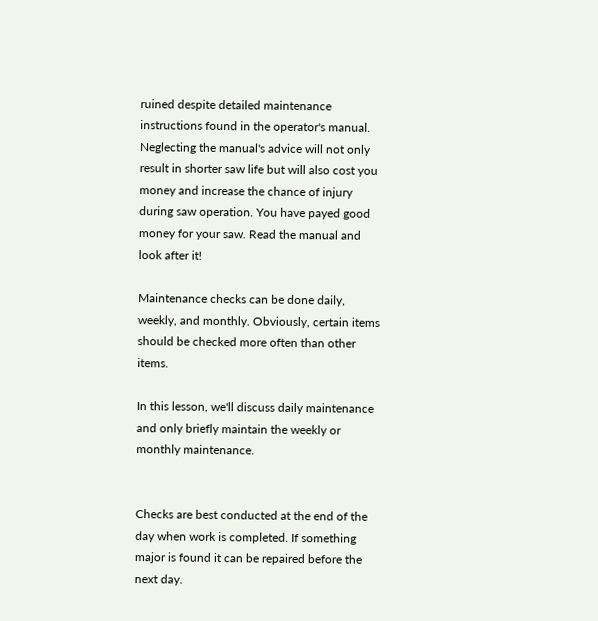ruined despite detailed maintenance instructions found in the operator's manual. Neglecting the manual's advice will not only result in shorter saw life but will also cost you money and increase the chance of injury during saw operation. You have payed good money for your saw. Read the manual and look after it!

Maintenance checks can be done daily, weekly, and monthly. Obviously, certain items should be checked more often than other items.

In this lesson, we'll discuss daily maintenance and only briefly maintain the weekly or monthly maintenance.


Checks are best conducted at the end of the day when work is completed. If something major is found it can be repaired before the next day.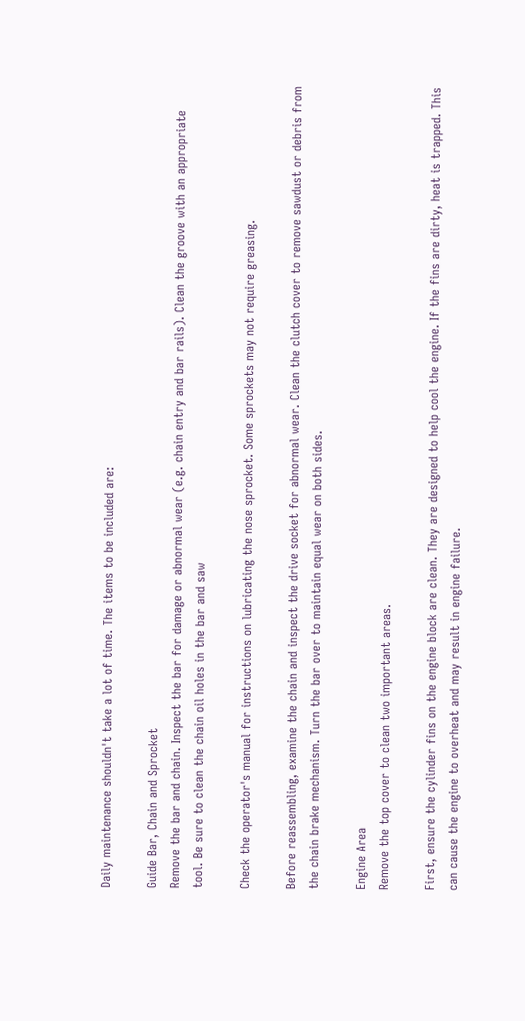Daily maintenance shouldn't take a lot of time. The items to be included are:

Guide Bar, Chain and Sprocket
Remove the bar and chain. Inspect the bar for damage or abnormal wear (e.g. chain entry and bar rails). Clean the groove with an appropriate tool. Be sure to clean the chain oil holes in the bar and saw

Check the operator's manual for instructions on lubricating the nose sprocket. Some sprockets may not require greasing.

Before reassembling, examine the chain and inspect the drive socket for abnormal wear. Clean the clutch cover to remove sawdust or debris from the chain brake mechanism. Turn the bar over to maintain equal wear on both sides.

Engine Area
Remove the top cover to clean two important areas.

First, ensure the cylinder fins on the engine block are clean. They are designed to help cool the engine. If the fins are dirty, heat is trapped. This can cause the engine to overheat and may result in engine failure.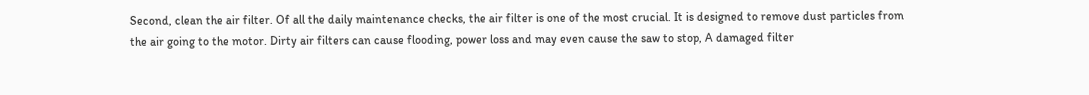Second, clean the air filter. Of all the daily maintenance checks, the air filter is one of the most crucial. It is designed to remove dust particles from the air going to the motor. Dirty air filters can cause flooding, power loss and may even cause the saw to stop, A damaged filter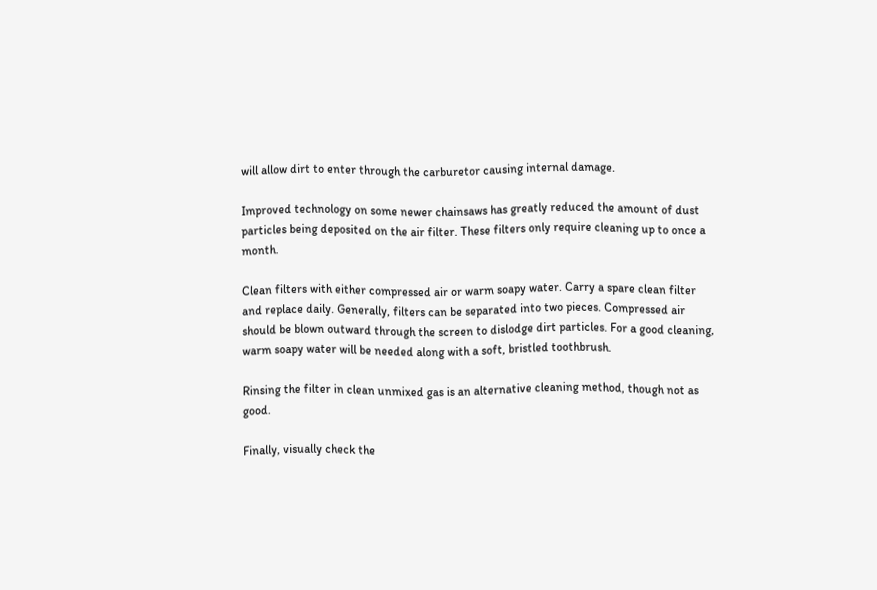will allow dirt to enter through the carburetor causing internal damage.

Improved technology on some newer chainsaws has greatly reduced the amount of dust particles being deposited on the air filter. These filters only require cleaning up to once a month.

Clean filters with either compressed air or warm soapy water. Carry a spare clean filter and replace daily. Generally, filters can be separated into two pieces. Compressed air should be blown outward through the screen to dislodge dirt particles. For a good cleaning, warm soapy water will be needed along with a soft, bristled toothbrush.

Rinsing the filter in clean unmixed gas is an alternative cleaning method, though not as good.

Finally, visually check the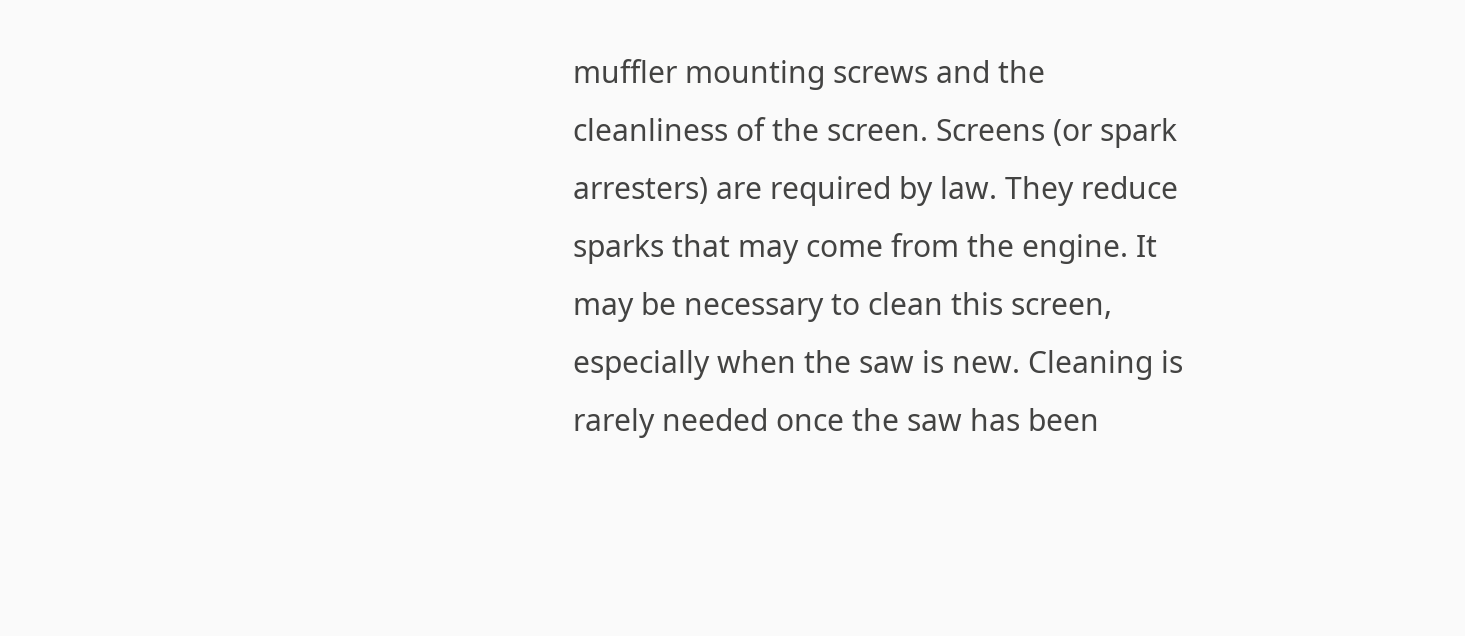muffler mounting screws and the cleanliness of the screen. Screens (or spark arresters) are required by law. They reduce sparks that may come from the engine. It may be necessary to clean this screen, especially when the saw is new. Cleaning is rarely needed once the saw has been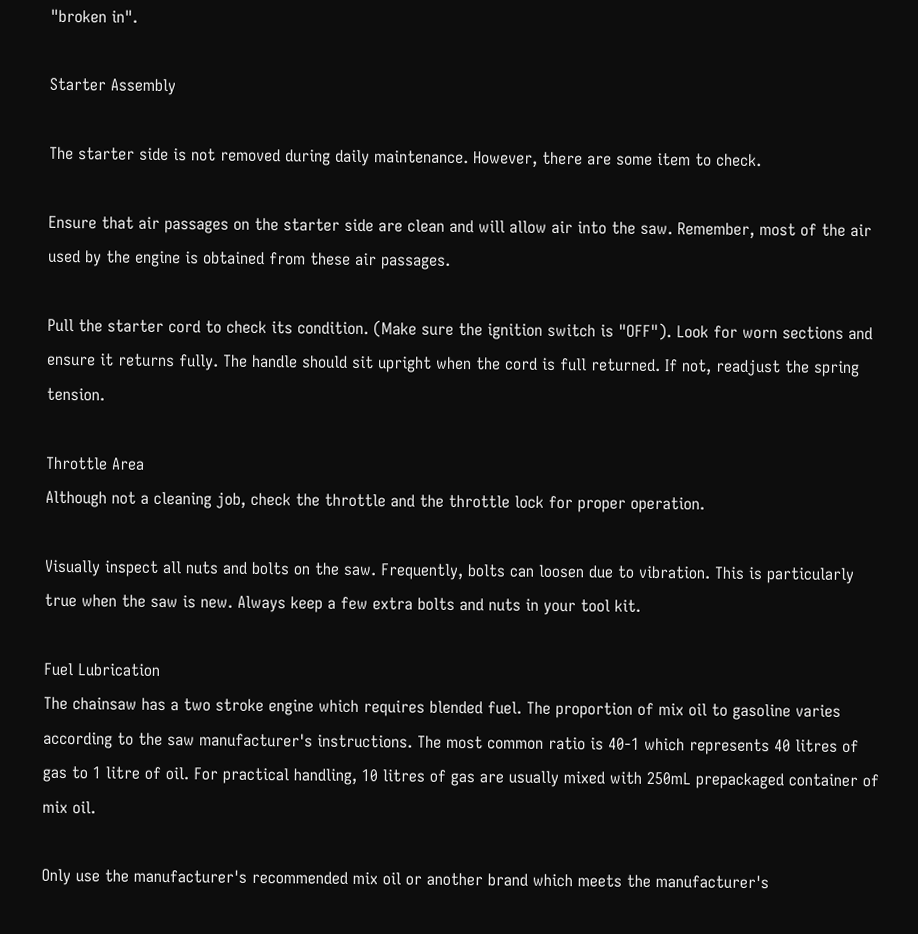"broken in".

Starter Assembly

The starter side is not removed during daily maintenance. However, there are some item to check.

Ensure that air passages on the starter side are clean and will allow air into the saw. Remember, most of the air used by the engine is obtained from these air passages.

Pull the starter cord to check its condition. (Make sure the ignition switch is "OFF"). Look for worn sections and ensure it returns fully. The handle should sit upright when the cord is full returned. If not, readjust the spring tension.

Throttle Area
Although not a cleaning job, check the throttle and the throttle lock for proper operation.

Visually inspect all nuts and bolts on the saw. Frequently, bolts can loosen due to vibration. This is particularly true when the saw is new. Always keep a few extra bolts and nuts in your tool kit.

Fuel Lubrication
The chainsaw has a two stroke engine which requires blended fuel. The proportion of mix oil to gasoline varies according to the saw manufacturer's instructions. The most common ratio is 40-1 which represents 40 litres of gas to 1 litre of oil. For practical handling, 10 litres of gas are usually mixed with 250mL prepackaged container of mix oil.

Only use the manufacturer's recommended mix oil or another brand which meets the manufacturer's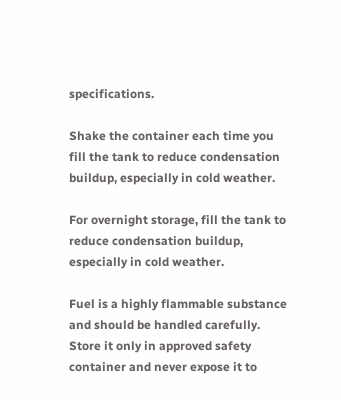specifications.

Shake the container each time you fill the tank to reduce condensation buildup, especially in cold weather.

For overnight storage, fill the tank to reduce condensation buildup, especially in cold weather.

Fuel is a highly flammable substance and should be handled carefully. Store it only in approved safety container and never expose it to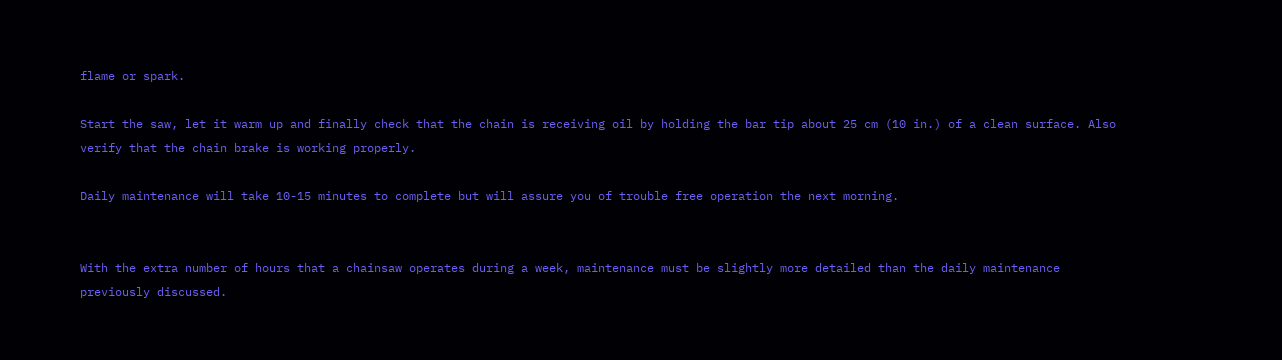flame or spark.

Start the saw, let it warm up and finally check that the chain is receiving oil by holding the bar tip about 25 cm (10 in.) of a clean surface. Also verify that the chain brake is working properly.

Daily maintenance will take 10-15 minutes to complete but will assure you of trouble free operation the next morning.


With the extra number of hours that a chainsaw operates during a week, maintenance must be slightly more detailed than the daily maintenance previously discussed.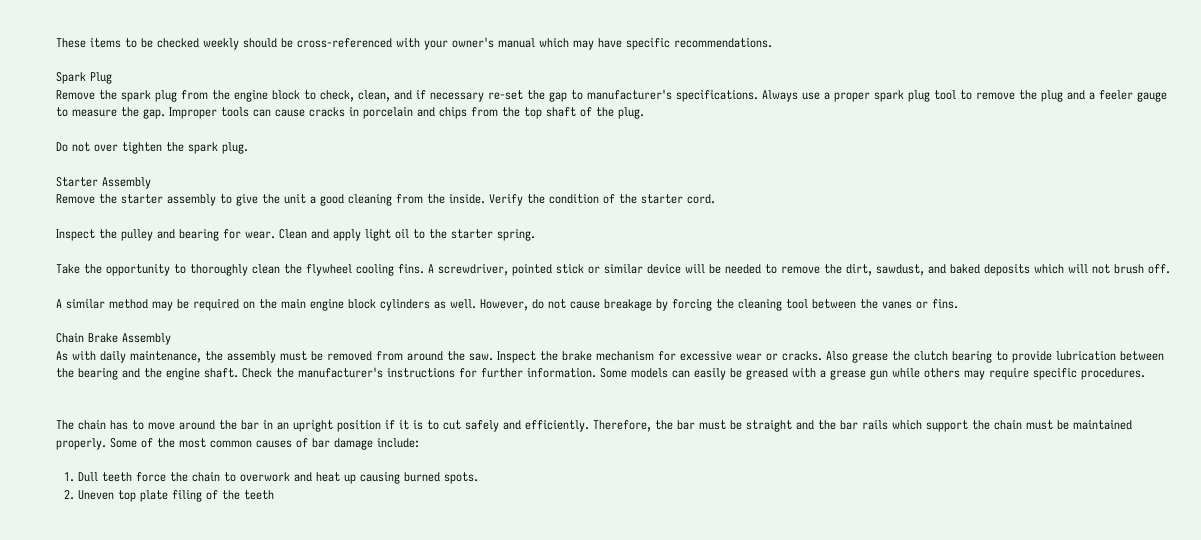These items to be checked weekly should be cross-referenced with your owner's manual which may have specific recommendations.

Spark Plug
Remove the spark plug from the engine block to check, clean, and if necessary re-set the gap to manufacturer's specifications. Always use a proper spark plug tool to remove the plug and a feeler gauge to measure the gap. Improper tools can cause cracks in porcelain and chips from the top shaft of the plug.

Do not over tighten the spark plug.

Starter Assembly
Remove the starter assembly to give the unit a good cleaning from the inside. Verify the condition of the starter cord.

Inspect the pulley and bearing for wear. Clean and apply light oil to the starter spring.

Take the opportunity to thoroughly clean the flywheel cooling fins. A screwdriver, pointed stick or similar device will be needed to remove the dirt, sawdust, and baked deposits which will not brush off.

A similar method may be required on the main engine block cylinders as well. However, do not cause breakage by forcing the cleaning tool between the vanes or fins.

Chain Brake Assembly
As with daily maintenance, the assembly must be removed from around the saw. Inspect the brake mechanism for excessive wear or cracks. Also grease the clutch bearing to provide lubrication between the bearing and the engine shaft. Check the manufacturer's instructions for further information. Some models can easily be greased with a grease gun while others may require specific procedures.


The chain has to move around the bar in an upright position if it is to cut safely and efficiently. Therefore, the bar must be straight and the bar rails which support the chain must be maintained properly. Some of the most common causes of bar damage include:

  1. Dull teeth force the chain to overwork and heat up causing burned spots.
  2. Uneven top plate filing of the teeth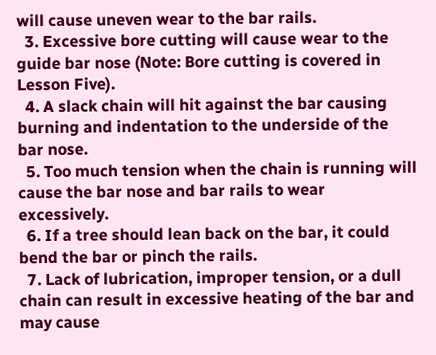will cause uneven wear to the bar rails.
  3. Excessive bore cutting will cause wear to the guide bar nose (Note: Bore cutting is covered in Lesson Five).
  4. A slack chain will hit against the bar causing burning and indentation to the underside of the bar nose.
  5. Too much tension when the chain is running will cause the bar nose and bar rails to wear excessively.
  6. If a tree should lean back on the bar, it could bend the bar or pinch the rails.
  7. Lack of lubrication, improper tension, or a dull chain can result in excessive heating of the bar and may cause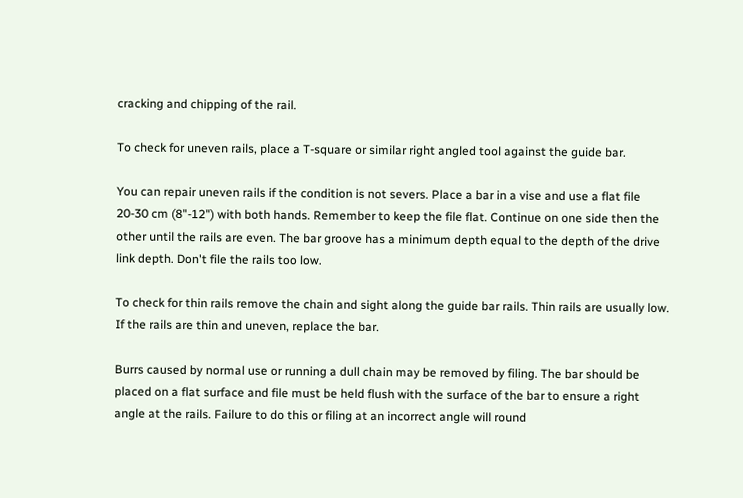cracking and chipping of the rail.

To check for uneven rails, place a T-square or similar right angled tool against the guide bar.

You can repair uneven rails if the condition is not severs. Place a bar in a vise and use a flat file 20-30 cm (8"-12") with both hands. Remember to keep the file flat. Continue on one side then the other until the rails are even. The bar groove has a minimum depth equal to the depth of the drive link depth. Don't file the rails too low.

To check for thin rails remove the chain and sight along the guide bar rails. Thin rails are usually low. If the rails are thin and uneven, replace the bar.

Burrs caused by normal use or running a dull chain may be removed by filing. The bar should be placed on a flat surface and file must be held flush with the surface of the bar to ensure a right angle at the rails. Failure to do this or filing at an incorrect angle will round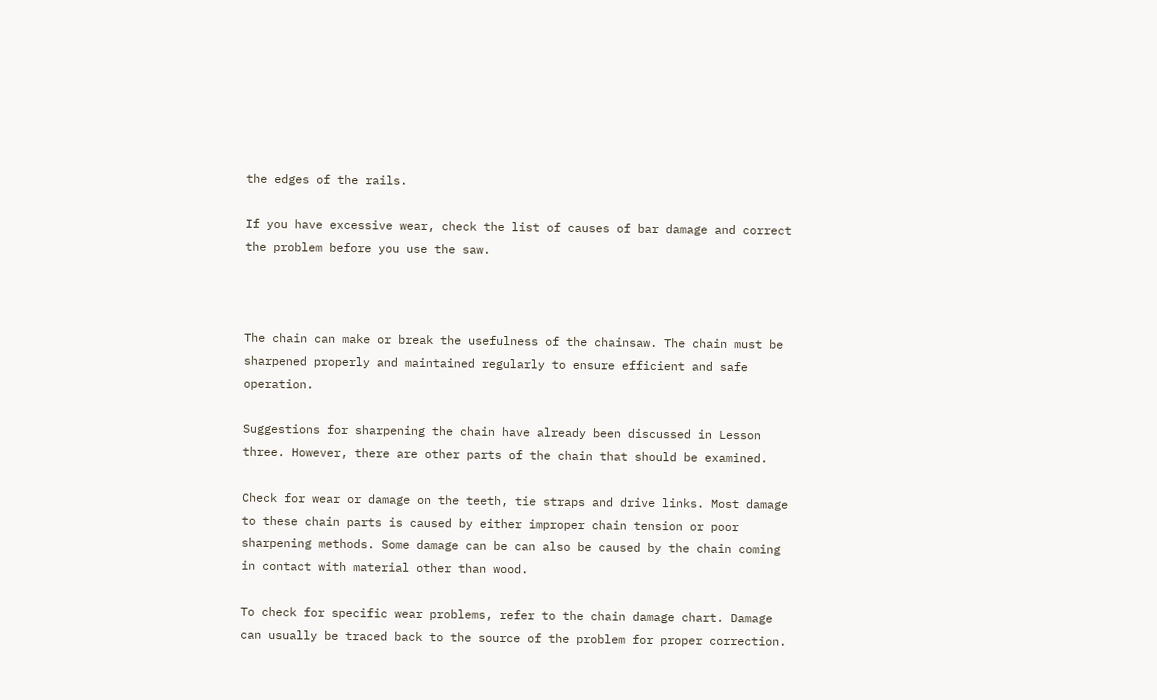the edges of the rails.

If you have excessive wear, check the list of causes of bar damage and correct the problem before you use the saw.



The chain can make or break the usefulness of the chainsaw. The chain must be sharpened properly and maintained regularly to ensure efficient and safe operation.

Suggestions for sharpening the chain have already been discussed in Lesson three. However, there are other parts of the chain that should be examined.

Check for wear or damage on the teeth, tie straps and drive links. Most damage to these chain parts is caused by either improper chain tension or poor sharpening methods. Some damage can be can also be caused by the chain coming in contact with material other than wood.

To check for specific wear problems, refer to the chain damage chart. Damage can usually be traced back to the source of the problem for proper correction.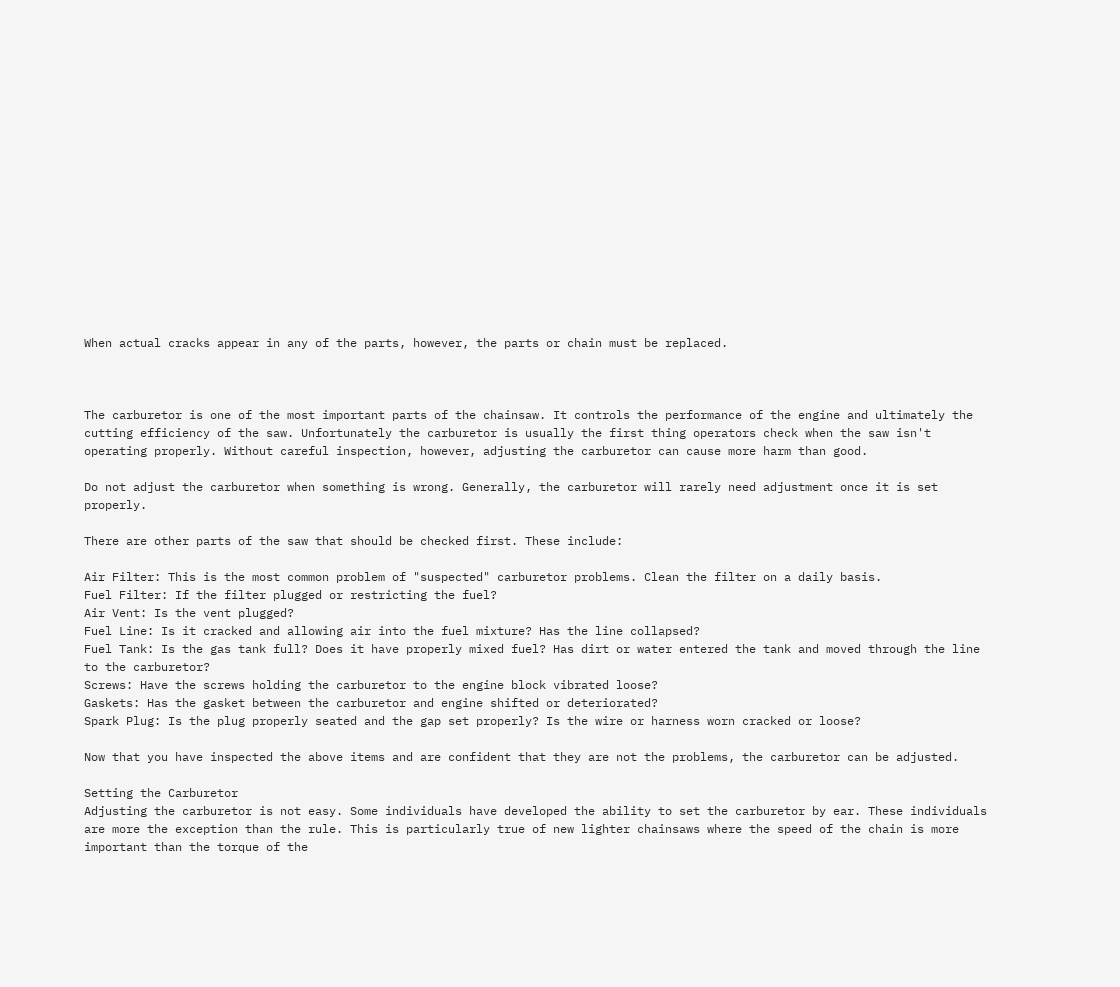When actual cracks appear in any of the parts, however, the parts or chain must be replaced.



The carburetor is one of the most important parts of the chainsaw. It controls the performance of the engine and ultimately the cutting efficiency of the saw. Unfortunately the carburetor is usually the first thing operators check when the saw isn't operating properly. Without careful inspection, however, adjusting the carburetor can cause more harm than good.

Do not adjust the carburetor when something is wrong. Generally, the carburetor will rarely need adjustment once it is set properly.

There are other parts of the saw that should be checked first. These include:

Air Filter: This is the most common problem of "suspected" carburetor problems. Clean the filter on a daily basis.
Fuel Filter: If the filter plugged or restricting the fuel?
Air Vent: Is the vent plugged?
Fuel Line: Is it cracked and allowing air into the fuel mixture? Has the line collapsed?
Fuel Tank: Is the gas tank full? Does it have properly mixed fuel? Has dirt or water entered the tank and moved through the line to the carburetor?
Screws: Have the screws holding the carburetor to the engine block vibrated loose?
Gaskets: Has the gasket between the carburetor and engine shifted or deteriorated?
Spark Plug: Is the plug properly seated and the gap set properly? Is the wire or harness worn cracked or loose?

Now that you have inspected the above items and are confident that they are not the problems, the carburetor can be adjusted.

Setting the Carburetor
Adjusting the carburetor is not easy. Some individuals have developed the ability to set the carburetor by ear. These individuals are more the exception than the rule. This is particularly true of new lighter chainsaws where the speed of the chain is more important than the torque of the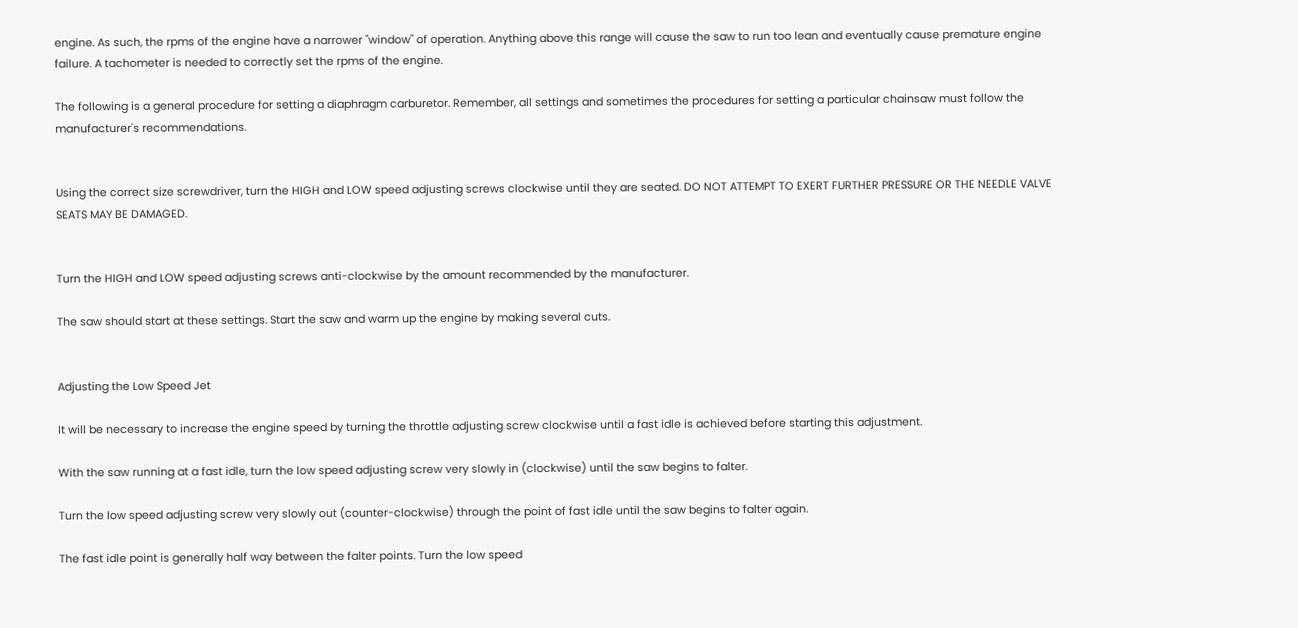engine. As such, the rpms of the engine have a narrower "window" of operation. Anything above this range will cause the saw to run too lean and eventually cause premature engine failure. A tachometer is needed to correctly set the rpms of the engine.

The following is a general procedure for setting a diaphragm carburetor. Remember, all settings and sometimes the procedures for setting a particular chainsaw must follow the manufacturer's recommendations.


Using the correct size screwdriver, turn the HIGH and LOW speed adjusting screws clockwise until they are seated. DO NOT ATTEMPT TO EXERT FURTHER PRESSURE OR THE NEEDLE VALVE SEATS MAY BE DAMAGED.


Turn the HIGH and LOW speed adjusting screws anti-clockwise by the amount recommended by the manufacturer.

The saw should start at these settings. Start the saw and warm up the engine by making several cuts.


Adjusting the Low Speed Jet

It will be necessary to increase the engine speed by turning the throttle adjusting screw clockwise until a fast idle is achieved before starting this adjustment.

With the saw running at a fast idle, turn the low speed adjusting screw very slowly in (clockwise) until the saw begins to falter.

Turn the low speed adjusting screw very slowly out (counter-clockwise) through the point of fast idle until the saw begins to falter again.

The fast idle point is generally half way between the falter points. Turn the low speed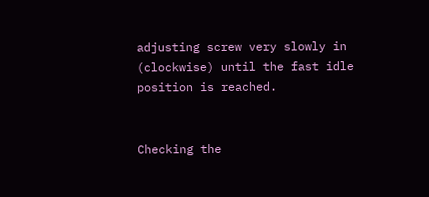adjusting screw very slowly in (clockwise) until the fast idle position is reached.


Checking the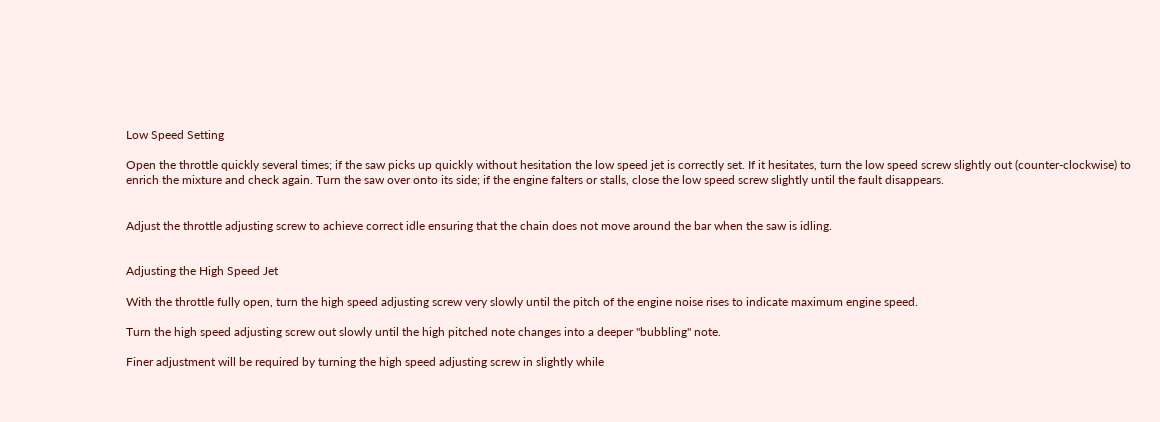Low Speed Setting

Open the throttle quickly several times; if the saw picks up quickly without hesitation the low speed jet is correctly set. If it hesitates, turn the low speed screw slightly out (counter-clockwise) to enrich the mixture and check again. Turn the saw over onto its side; if the engine falters or stalls, close the low speed screw slightly until the fault disappears.


Adjust the throttle adjusting screw to achieve correct idle ensuring that the chain does not move around the bar when the saw is idling.


Adjusting the High Speed Jet

With the throttle fully open, turn the high speed adjusting screw very slowly until the pitch of the engine noise rises to indicate maximum engine speed.

Turn the high speed adjusting screw out slowly until the high pitched note changes into a deeper "bubbling" note.

Finer adjustment will be required by turning the high speed adjusting screw in slightly while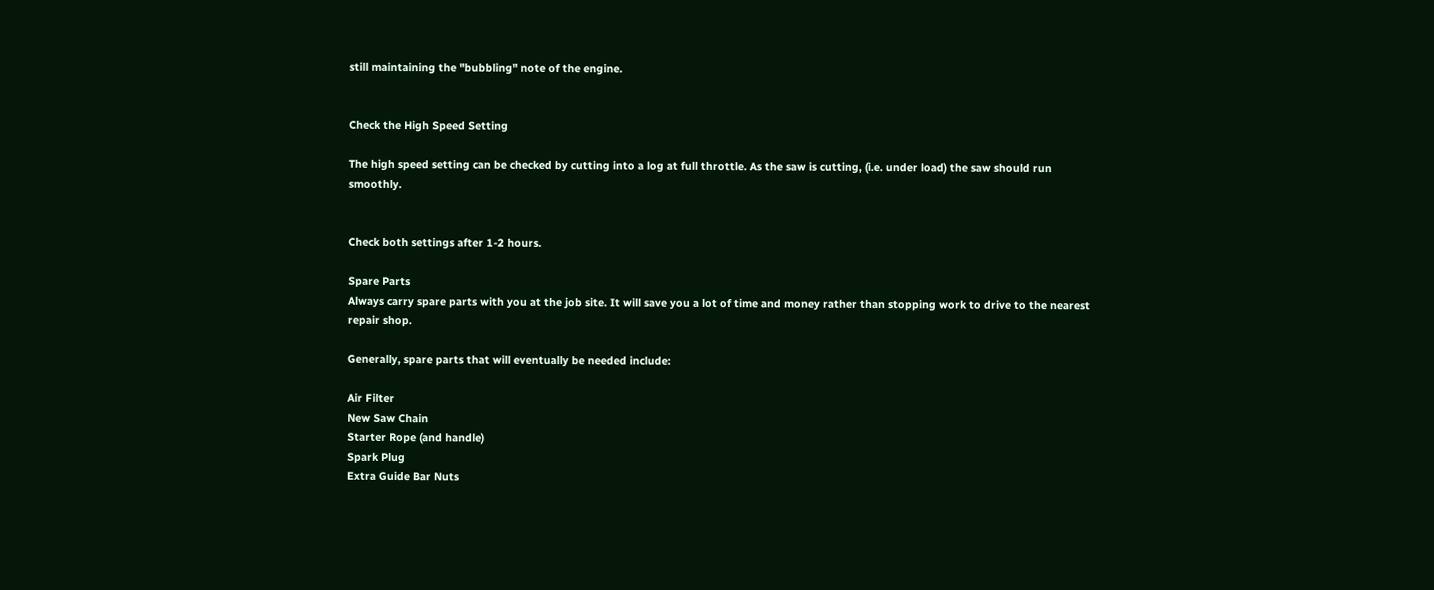still maintaining the "bubbling" note of the engine.


Check the High Speed Setting

The high speed setting can be checked by cutting into a log at full throttle. As the saw is cutting, (i.e. under load) the saw should run smoothly.


Check both settings after 1-2 hours.

Spare Parts
Always carry spare parts with you at the job site. It will save you a lot of time and money rather than stopping work to drive to the nearest repair shop.

Generally, spare parts that will eventually be needed include:

Air Filter
New Saw Chain
Starter Rope (and handle)
Spark Plug
Extra Guide Bar Nuts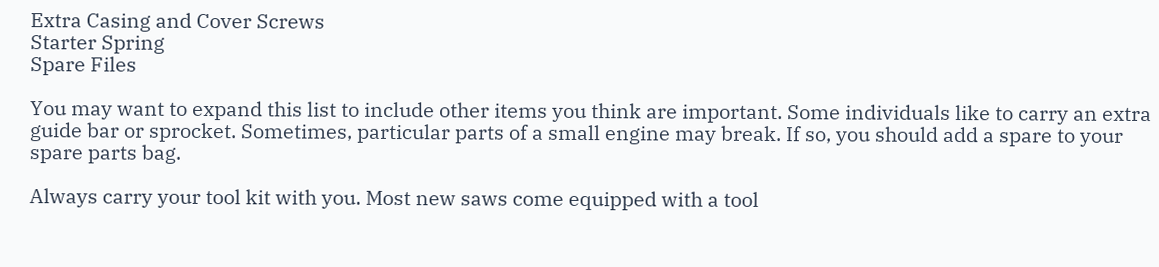Extra Casing and Cover Screws
Starter Spring
Spare Files

You may want to expand this list to include other items you think are important. Some individuals like to carry an extra guide bar or sprocket. Sometimes, particular parts of a small engine may break. If so, you should add a spare to your spare parts bag.

Always carry your tool kit with you. Most new saws come equipped with a tool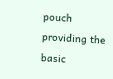pouch providing the basic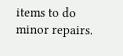items to do minor repairs.